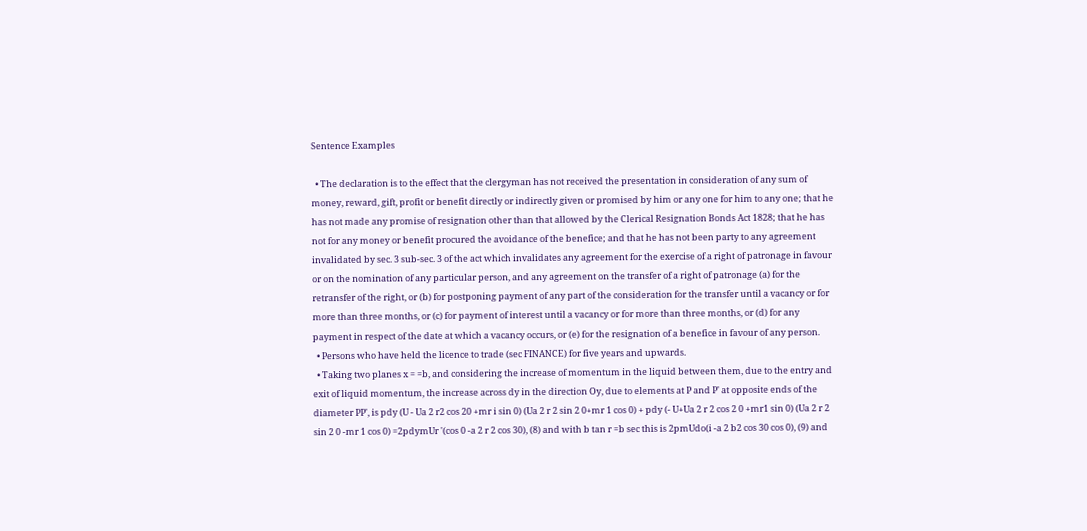Sentence Examples

  • The declaration is to the effect that the clergyman has not received the presentation in consideration of any sum of money, reward, gift, profit or benefit directly or indirectly given or promised by him or any one for him to any one; that he has not made any promise of resignation other than that allowed by the Clerical Resignation Bonds Act 1828; that he has not for any money or benefit procured the avoidance of the benefice; and that he has not been party to any agreement invalidated by sec. 3 sub-sec. 3 of the act which invalidates any agreement for the exercise of a right of patronage in favour or on the nomination of any particular person, and any agreement on the transfer of a right of patronage (a) for the retransfer of the right, or (b) for postponing payment of any part of the consideration for the transfer until a vacancy or for more than three months, or (c) for payment of interest until a vacancy or for more than three months, or (d) for any payment in respect of the date at which a vacancy occurs, or (e) for the resignation of a benefice in favour of any person.
  • Persons who have held the licence to trade (sec FINANCE) for five years and upwards.
  • Taking two planes x = =b, and considering the increase of momentum in the liquid between them, due to the entry and exit of liquid momentum, the increase across dy in the direction Oy, due to elements at P and P' at opposite ends of the diameter PP', is pdy (U - Ua 2 r2 cos 20 +mr i sin 0) (Ua 2 r 2 sin 2 0+mr 1 cos 0) + pdy (- U+Ua 2 r 2 cos 2 0 +mr1 sin 0) (Ua 2 r 2 sin 2 0 -mr 1 cos 0) =2pdymUr '(cos 0 -a 2 r 2 cos 30), (8) and with b tan r =b sec this is 2pmUdo(i -a 2 b2 cos 30 cos 0), (9) and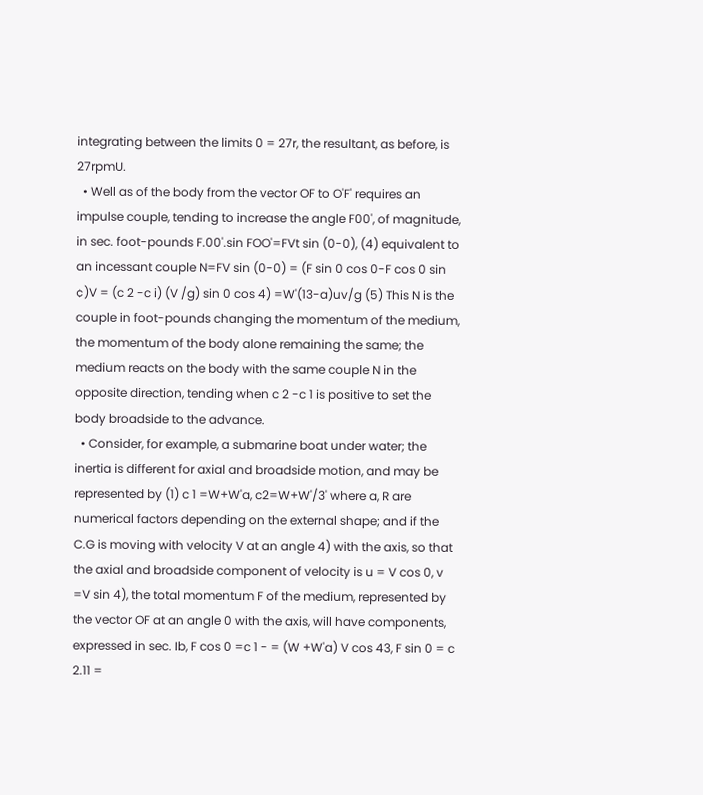integrating between the limits 0 = 27r, the resultant, as before, is 27rpmU.
  • Well as of the body from the vector OF to O'F' requires an impulse couple, tending to increase the angle F00', of magnitude, in sec. foot-pounds F.00'.sin FOO'=FVt sin (0-0), (4) equivalent to an incessant couple N=FV sin (0-0) = (F sin 0 cos 0-F cos 0 sin ¢)V = (c 2 -c i) (V /g) sin 0 cos 4) =W'(13-a)uv/g (5) This N is the couple in foot-pounds changing the momentum of the medium, the momentum of the body alone remaining the same; the medium reacts on the body with the same couple N in the opposite direction, tending when c 2 -c 1 is positive to set the body broadside to the advance.
  • Consider, for example, a submarine boat under water; the inertia is different for axial and broadside motion, and may be represented by (1) c 1 =W+W'a, c2=W+W'/3' where a, R are numerical factors depending on the external shape; and if the C.G is moving with velocity V at an angle 4) with the axis, so that the axial and broadside component of velocity is u = V cos 0, v =V sin 4), the total momentum F of the medium, represented by the vector OF at an angle 0 with the axis, will have components, expressed in sec. Ib, F cos 0 =c 1 - = (W +W'a) V cos 43, F sin 0 = c 2.11 =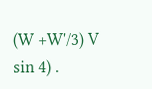(W +W'/3) V sin 4) .